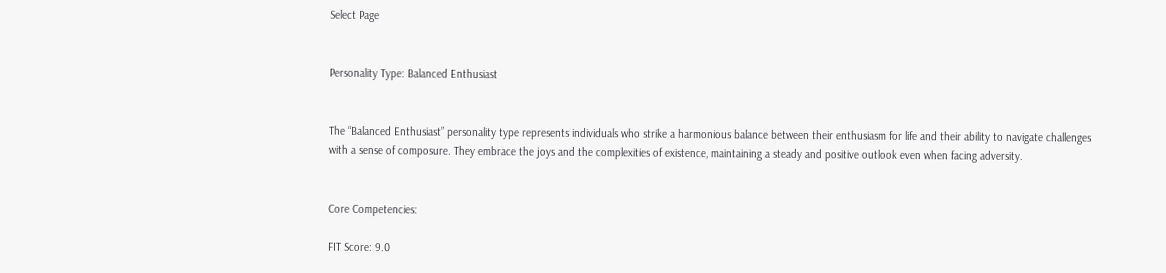Select Page


Personality Type: Balanced Enthusiast


The “Balanced Enthusiast” personality type represents individuals who strike a harmonious balance between their enthusiasm for life and their ability to navigate challenges with a sense of composure. They embrace the joys and the complexities of existence, maintaining a steady and positive outlook even when facing adversity.


Core Competencies:

FIT Score: 9.0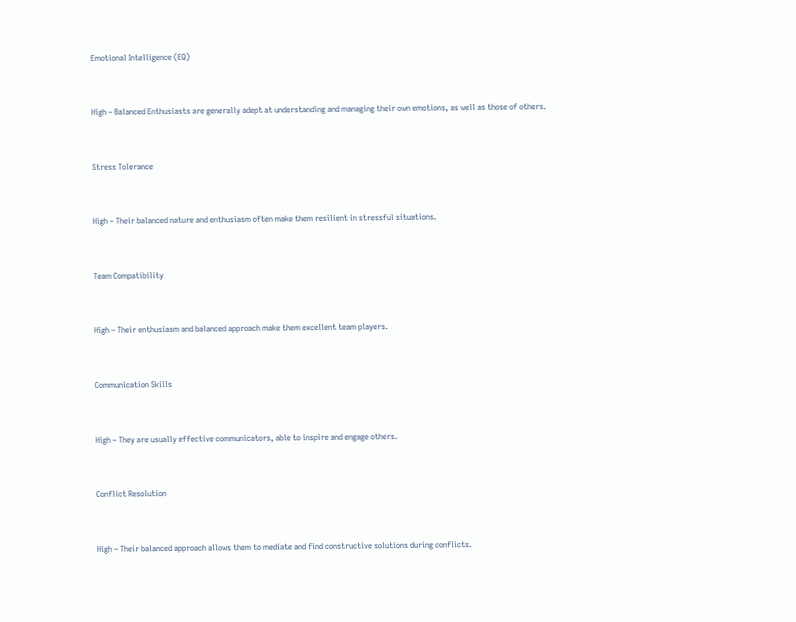Emotional Intelligence (EQ)


High – Balanced Enthusiasts are generally adept at understanding and managing their own emotions, as well as those of others.


Stress Tolerance


High – Their balanced nature and enthusiasm often make them resilient in stressful situations.


Team Compatibility


High – Their enthusiasm and balanced approach make them excellent team players.


Communication Skills


High – They are usually effective communicators, able to inspire and engage others.


Conflict Resolution


High – Their balanced approach allows them to mediate and find constructive solutions during conflicts.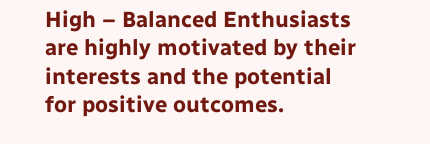High – Balanced Enthusiasts are highly motivated by their interests and the potential for positive outcomes.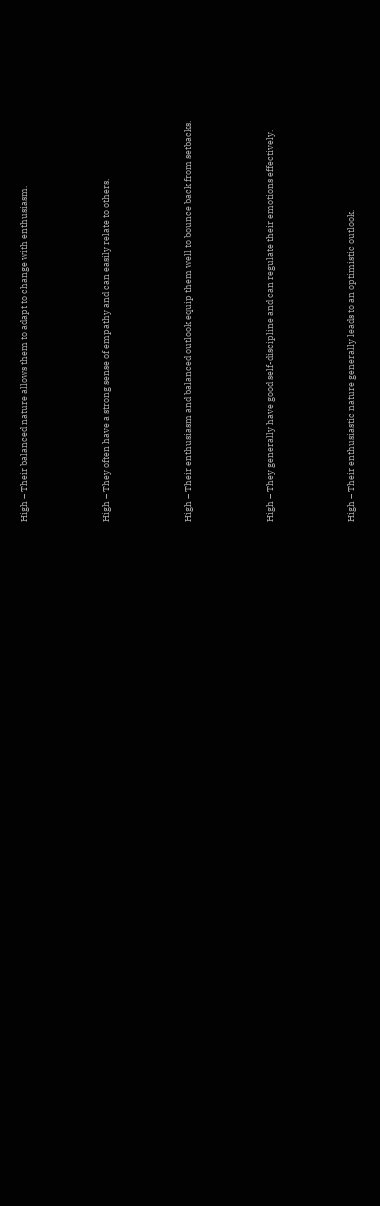High – Their balanced nature allows them to adapt to change with enthusiasm.




High – They often have a strong sense of empathy and can easily relate to others.




High – Their enthusiasm and balanced outlook equip them well to bounce back from setbacks.




High – They generally have good self-discipline and can regulate their emotions effectively.




High – Their enthusiastic nature generally leads to an optimistic outlook.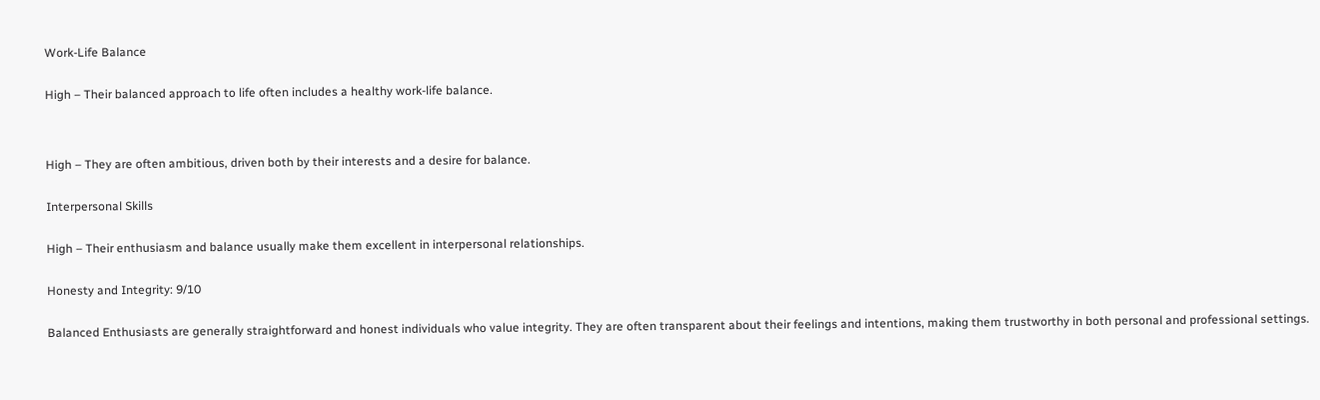Work-Life Balance


High – Their balanced approach to life often includes a healthy work-life balance.




High – They are often ambitious, driven both by their interests and a desire for balance.


Interpersonal Skills


High – Their enthusiasm and balance usually make them excellent in interpersonal relationships.


Honesty and Integrity: 9/10


Balanced Enthusiasts are generally straightforward and honest individuals who value integrity. They are often transparent about their feelings and intentions, making them trustworthy in both personal and professional settings.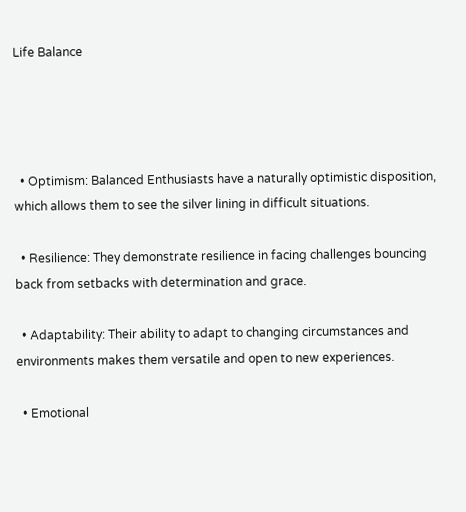Life Balance




  • Optimism: Balanced Enthusiasts have a naturally optimistic disposition, which allows them to see the silver lining in difficult situations.

  • Resilience: They demonstrate resilience in facing challenges bouncing back from setbacks with determination and grace.

  • Adaptability: Their ability to adapt to changing circumstances and environments makes them versatile and open to new experiences.

  • Emotional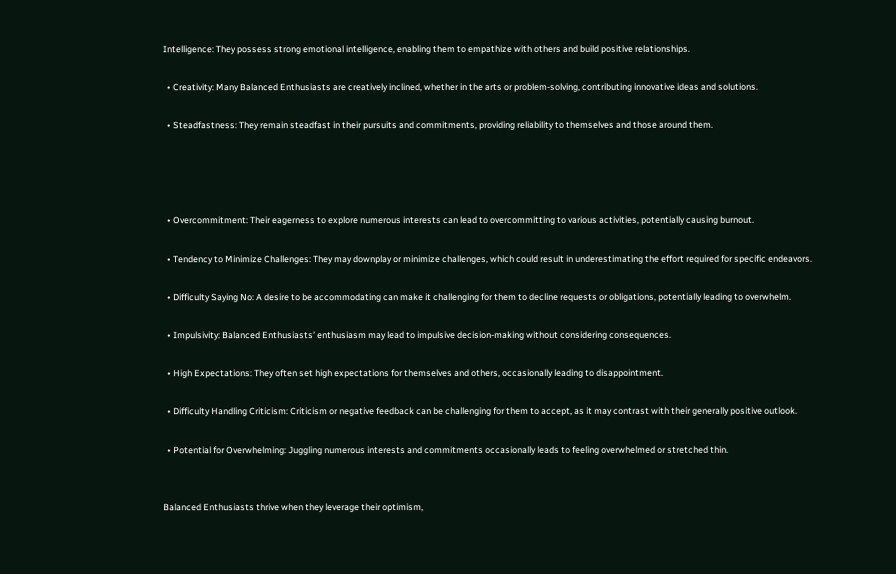Intelligence: They possess strong emotional intelligence, enabling them to empathize with others and build positive relationships.

  • Creativity: Many Balanced Enthusiasts are creatively inclined, whether in the arts or problem-solving, contributing innovative ideas and solutions.

  • Steadfastness: They remain steadfast in their pursuits and commitments, providing reliability to themselves and those around them.




  • Overcommitment: Their eagerness to explore numerous interests can lead to overcommitting to various activities, potentially causing burnout.

  • Tendency to Minimize Challenges: They may downplay or minimize challenges, which could result in underestimating the effort required for specific endeavors.

  • Difficulty Saying No: A desire to be accommodating can make it challenging for them to decline requests or obligations, potentially leading to overwhelm.

  • Impulsivity: Balanced Enthusiasts’ enthusiasm may lead to impulsive decision-making without considering consequences.

  • High Expectations: They often set high expectations for themselves and others, occasionally leading to disappointment.

  • Difficulty Handling Criticism: Criticism or negative feedback can be challenging for them to accept, as it may contrast with their generally positive outlook.

  • Potential for Overwhelming: Juggling numerous interests and commitments occasionally leads to feeling overwhelmed or stretched thin.


Balanced Enthusiasts thrive when they leverage their optimism,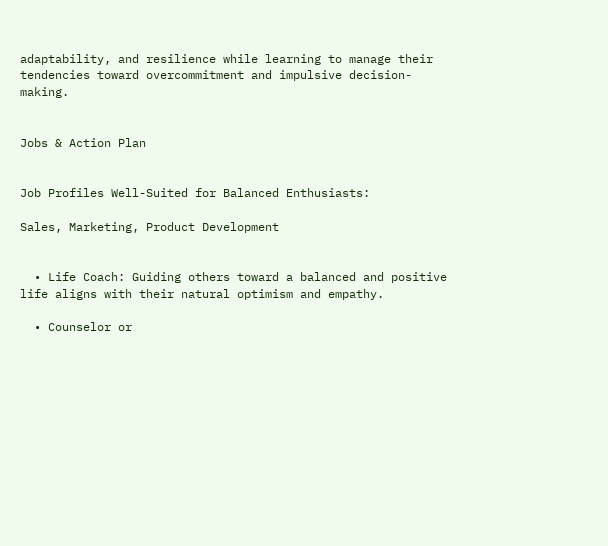adaptability, and resilience while learning to manage their tendencies toward overcommitment and impulsive decision-making.


Jobs & Action Plan


Job Profiles Well-Suited for Balanced Enthusiasts:

Sales, Marketing, Product Development


  • Life Coach: Guiding others toward a balanced and positive life aligns with their natural optimism and empathy.

  • Counselor or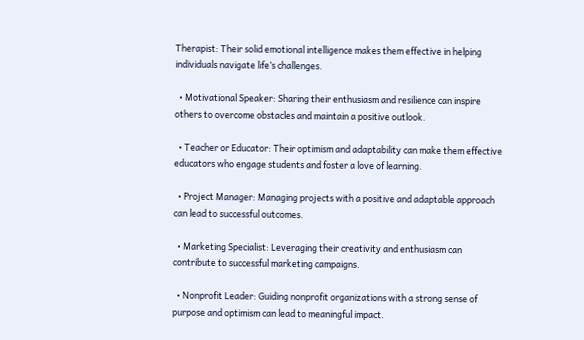Therapist: Their solid emotional intelligence makes them effective in helping individuals navigate life’s challenges.

  • Motivational Speaker: Sharing their enthusiasm and resilience can inspire others to overcome obstacles and maintain a positive outlook.

  • Teacher or Educator: Their optimism and adaptability can make them effective educators who engage students and foster a love of learning.

  • Project Manager: Managing projects with a positive and adaptable approach can lead to successful outcomes.

  • Marketing Specialist: Leveraging their creativity and enthusiasm can contribute to successful marketing campaigns.

  • Nonprofit Leader: Guiding nonprofit organizations with a strong sense of purpose and optimism can lead to meaningful impact.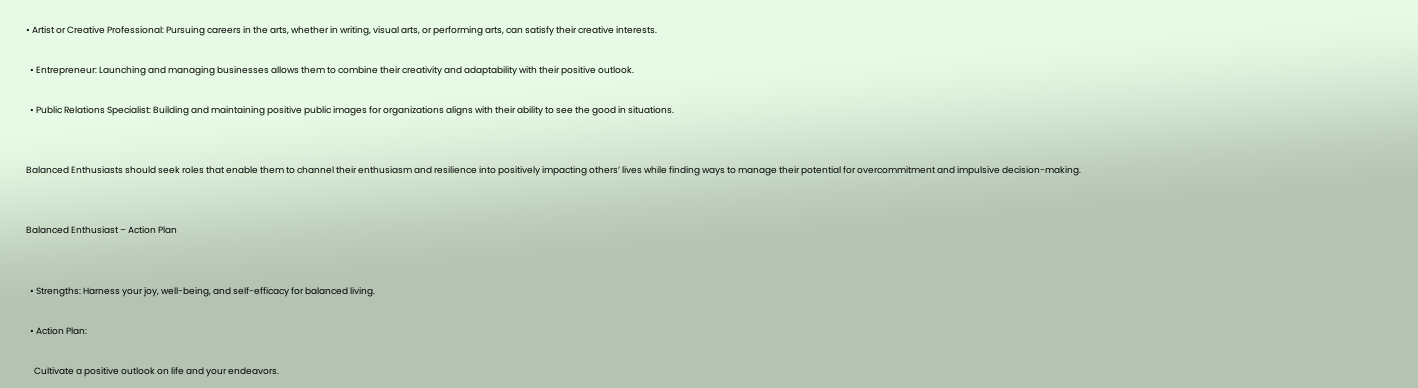• Artist or Creative Professional: Pursuing careers in the arts, whether in writing, visual arts, or performing arts, can satisfy their creative interests.

  • Entrepreneur: Launching and managing businesses allows them to combine their creativity and adaptability with their positive outlook.

  • Public Relations Specialist: Building and maintaining positive public images for organizations aligns with their ability to see the good in situations.


Balanced Enthusiasts should seek roles that enable them to channel their enthusiasm and resilience into positively impacting others’ lives while finding ways to manage their potential for overcommitment and impulsive decision-making.


Balanced Enthusiast – Action Plan


  • Strengths: Harness your joy, well-being, and self-efficacy for balanced living.

  • Action Plan:

    Cultivate a positive outlook on life and your endeavors.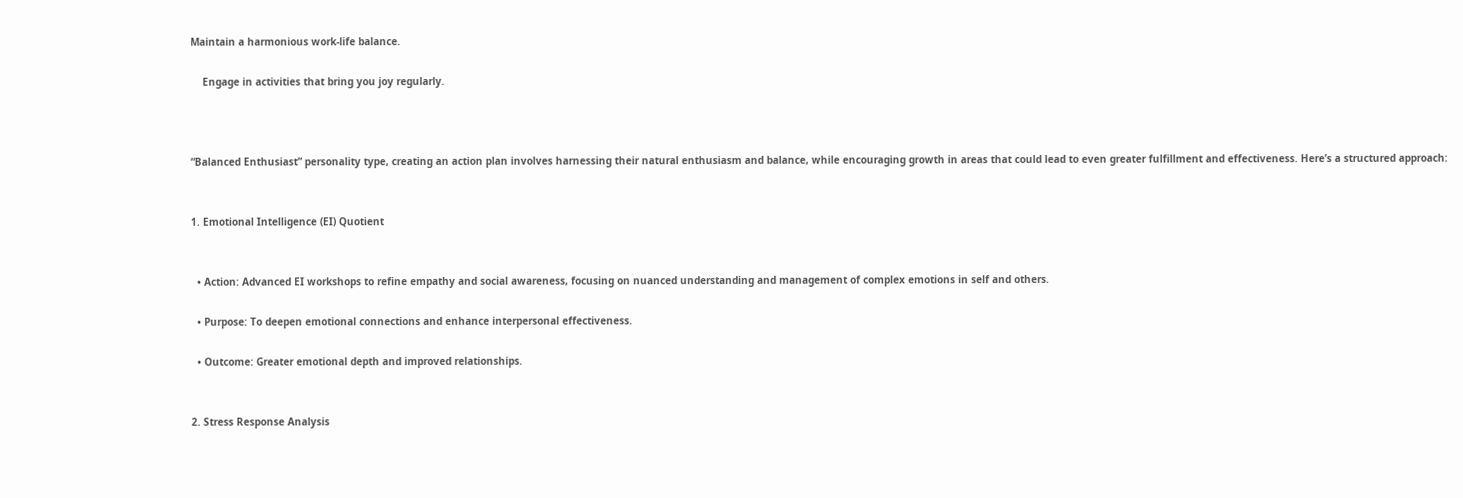Maintain a harmonious work-life balance.

    Engage in activities that bring you joy regularly.



“Balanced Enthusiast” personality type, creating an action plan involves harnessing their natural enthusiasm and balance, while encouraging growth in areas that could lead to even greater fulfillment and effectiveness. Here’s a structured approach:


1. Emotional Intelligence (EI) Quotient


  • Action: Advanced EI workshops to refine empathy and social awareness, focusing on nuanced understanding and management of complex emotions in self and others.

  • Purpose: To deepen emotional connections and enhance interpersonal effectiveness.

  • Outcome: Greater emotional depth and improved relationships.


2. Stress Response Analysis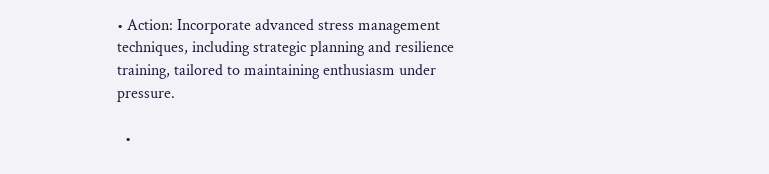• Action: Incorporate advanced stress management techniques, including strategic planning and resilience training, tailored to maintaining enthusiasm under pressure.

  •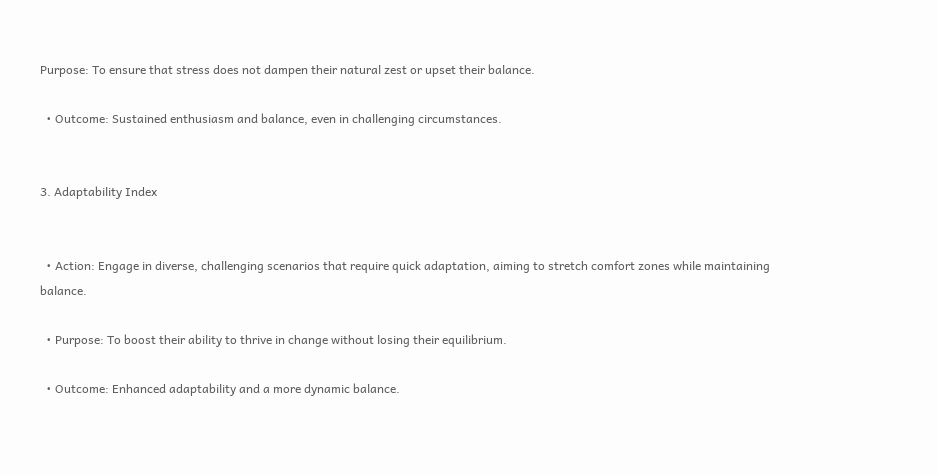Purpose: To ensure that stress does not dampen their natural zest or upset their balance.

  • Outcome: Sustained enthusiasm and balance, even in challenging circumstances.


3. Adaptability Index


  • Action: Engage in diverse, challenging scenarios that require quick adaptation, aiming to stretch comfort zones while maintaining balance.

  • Purpose: To boost their ability to thrive in change without losing their equilibrium.

  • Outcome: Enhanced adaptability and a more dynamic balance.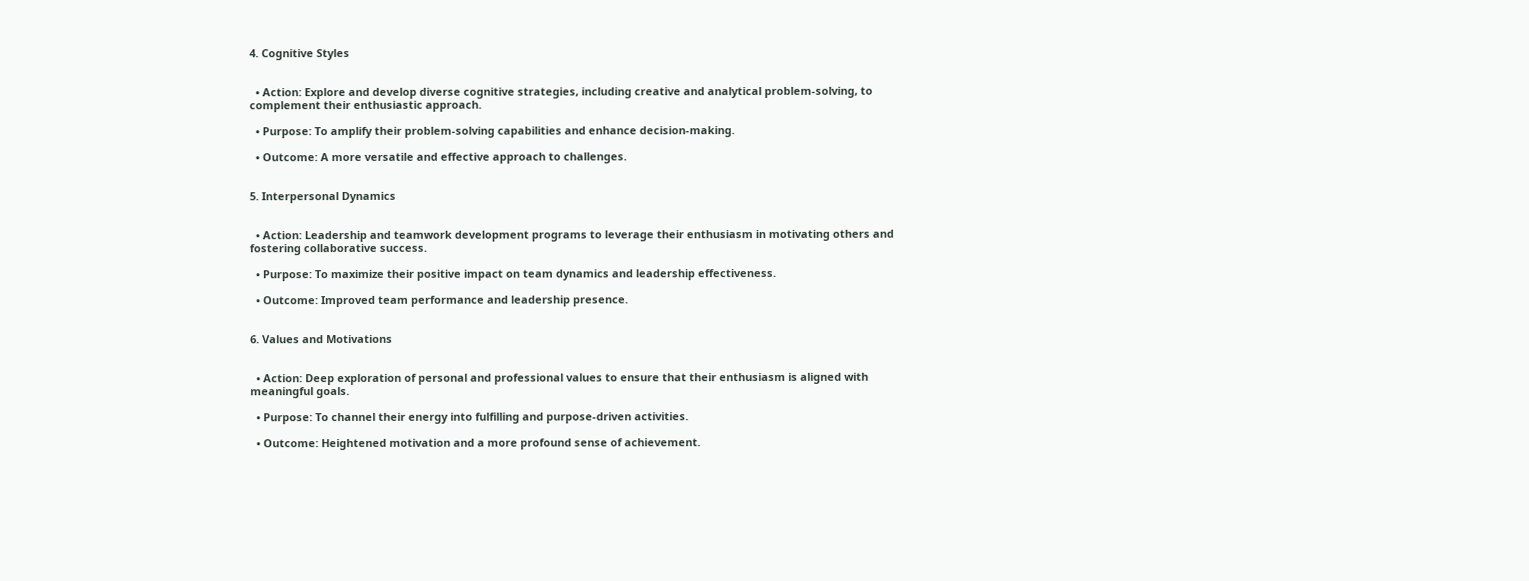4. Cognitive Styles


  • Action: Explore and develop diverse cognitive strategies, including creative and analytical problem-solving, to complement their enthusiastic approach.

  • Purpose: To amplify their problem-solving capabilities and enhance decision-making.

  • Outcome: A more versatile and effective approach to challenges.


5. Interpersonal Dynamics


  • Action: Leadership and teamwork development programs to leverage their enthusiasm in motivating others and fostering collaborative success.

  • Purpose: To maximize their positive impact on team dynamics and leadership effectiveness.

  • Outcome: Improved team performance and leadership presence.


6. Values and Motivations


  • Action: Deep exploration of personal and professional values to ensure that their enthusiasm is aligned with meaningful goals.

  • Purpose: To channel their energy into fulfilling and purpose-driven activities.

  • Outcome: Heightened motivation and a more profound sense of achievement.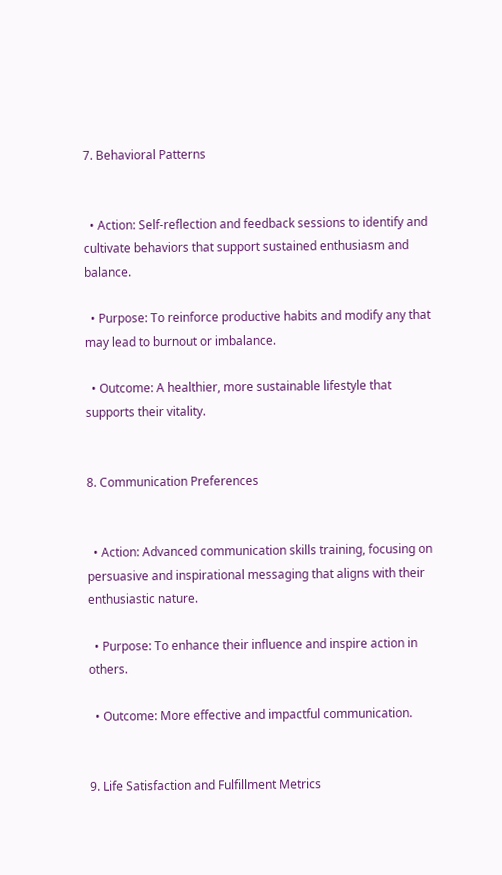7. Behavioral Patterns


  • Action: Self-reflection and feedback sessions to identify and cultivate behaviors that support sustained enthusiasm and balance.

  • Purpose: To reinforce productive habits and modify any that may lead to burnout or imbalance.

  • Outcome: A healthier, more sustainable lifestyle that supports their vitality.


8. Communication Preferences


  • Action: Advanced communication skills training, focusing on persuasive and inspirational messaging that aligns with their enthusiastic nature.

  • Purpose: To enhance their influence and inspire action in others.

  • Outcome: More effective and impactful communication.


9. Life Satisfaction and Fulfillment Metrics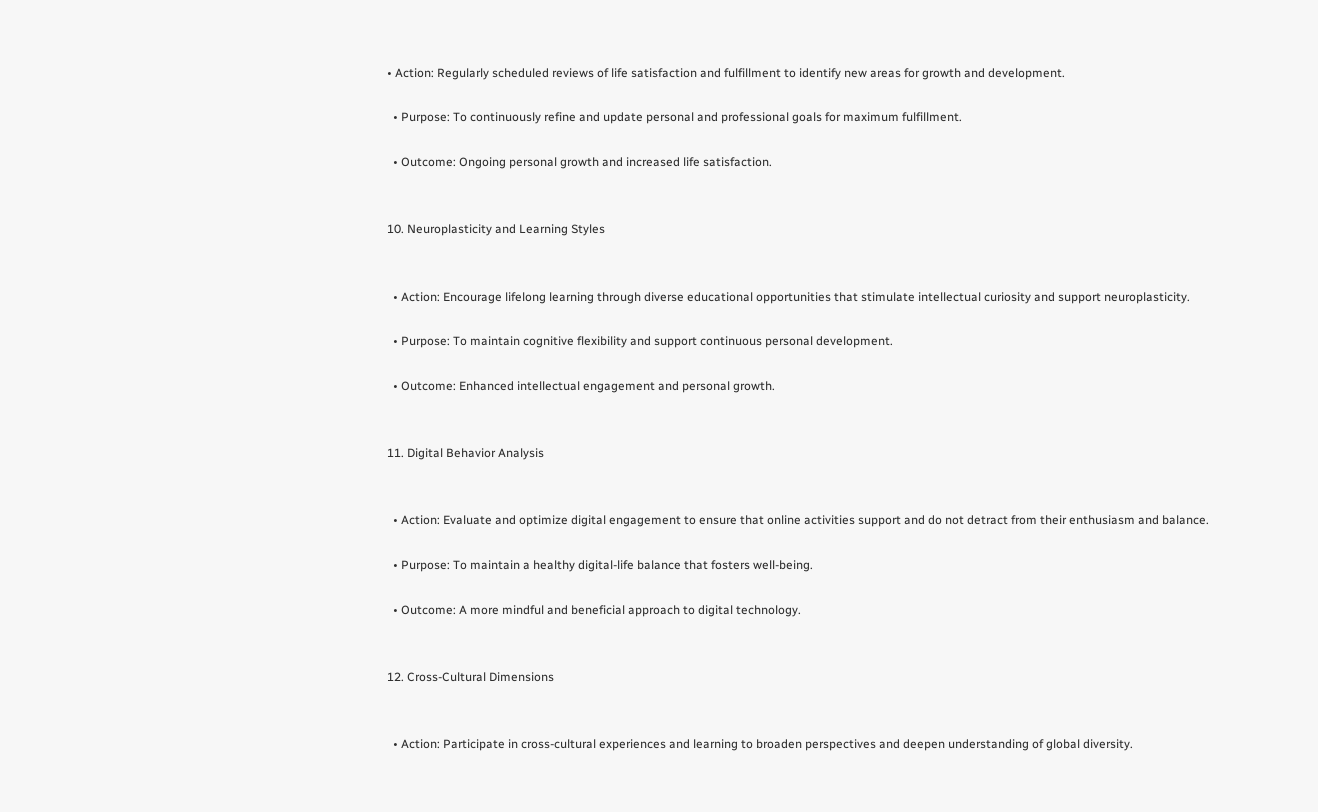• Action: Regularly scheduled reviews of life satisfaction and fulfillment to identify new areas for growth and development.

  • Purpose: To continuously refine and update personal and professional goals for maximum fulfillment.

  • Outcome: Ongoing personal growth and increased life satisfaction.


10. Neuroplasticity and Learning Styles


  • Action: Encourage lifelong learning through diverse educational opportunities that stimulate intellectual curiosity and support neuroplasticity.

  • Purpose: To maintain cognitive flexibility and support continuous personal development.

  • Outcome: Enhanced intellectual engagement and personal growth.


11. Digital Behavior Analysis


  • Action: Evaluate and optimize digital engagement to ensure that online activities support and do not detract from their enthusiasm and balance.

  • Purpose: To maintain a healthy digital-life balance that fosters well-being.

  • Outcome: A more mindful and beneficial approach to digital technology.


12. Cross-Cultural Dimensions


  • Action: Participate in cross-cultural experiences and learning to broaden perspectives and deepen understanding of global diversity.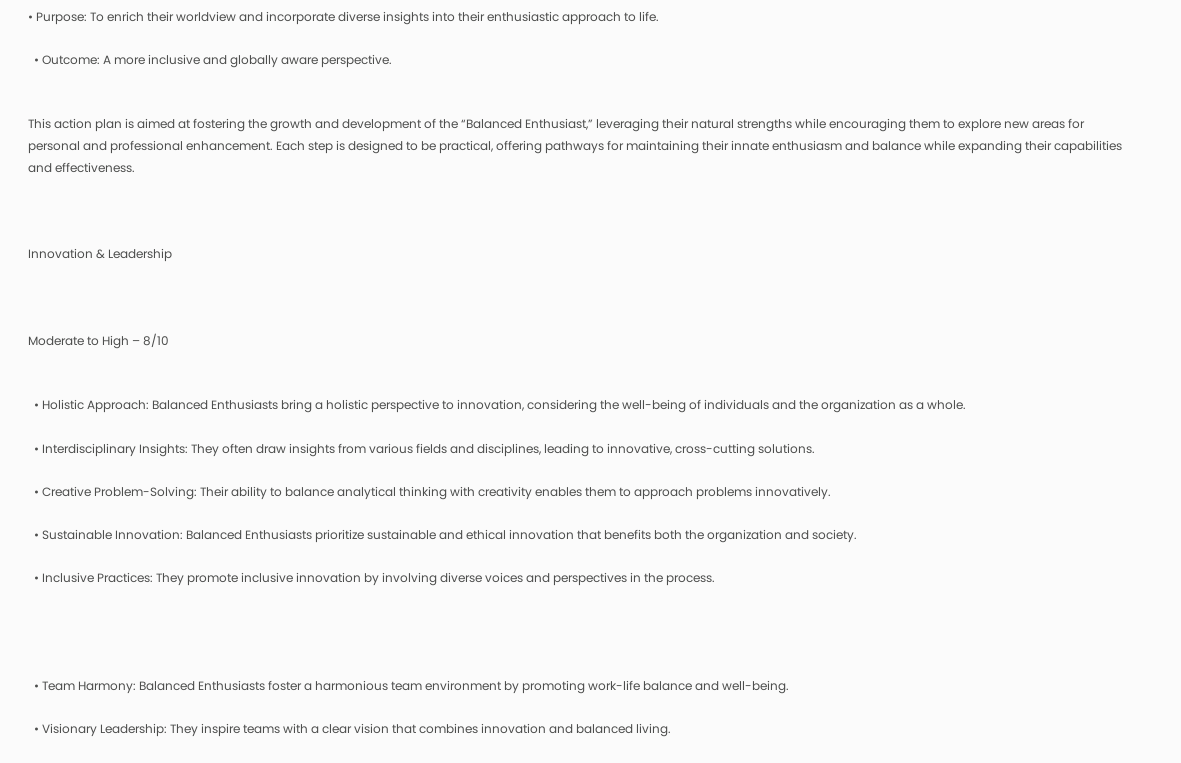• Purpose: To enrich their worldview and incorporate diverse insights into their enthusiastic approach to life.

  • Outcome: A more inclusive and globally aware perspective.


This action plan is aimed at fostering the growth and development of the “Balanced Enthusiast,” leveraging their natural strengths while encouraging them to explore new areas for personal and professional enhancement. Each step is designed to be practical, offering pathways for maintaining their innate enthusiasm and balance while expanding their capabilities and effectiveness.



Innovation & Leadership



Moderate to High – 8/10


  • Holistic Approach: Balanced Enthusiasts bring a holistic perspective to innovation, considering the well-being of individuals and the organization as a whole.

  • Interdisciplinary Insights: They often draw insights from various fields and disciplines, leading to innovative, cross-cutting solutions.

  • Creative Problem-Solving: Their ability to balance analytical thinking with creativity enables them to approach problems innovatively.

  • Sustainable Innovation: Balanced Enthusiasts prioritize sustainable and ethical innovation that benefits both the organization and society.

  • Inclusive Practices: They promote inclusive innovation by involving diverse voices and perspectives in the process.




  • Team Harmony: Balanced Enthusiasts foster a harmonious team environment by promoting work-life balance and well-being.

  • Visionary Leadership: They inspire teams with a clear vision that combines innovation and balanced living.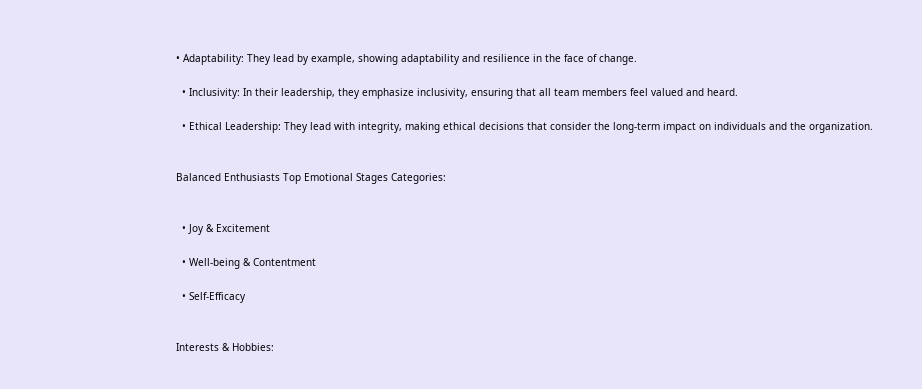• Adaptability: They lead by example, showing adaptability and resilience in the face of change.

  • Inclusivity: In their leadership, they emphasize inclusivity, ensuring that all team members feel valued and heard.

  • Ethical Leadership: They lead with integrity, making ethical decisions that consider the long-term impact on individuals and the organization.


Balanced Enthusiasts Top Emotional Stages Categories:


  • Joy & Excitement

  • Well-being & Contentment

  • Self-Efficacy


Interests & Hobbies: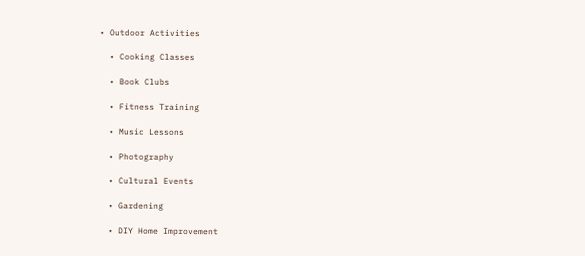• Outdoor Activities

  • Cooking Classes

  • Book Clubs

  • Fitness Training

  • Music Lessons

  • Photography

  • Cultural Events

  • Gardening

  • DIY Home Improvement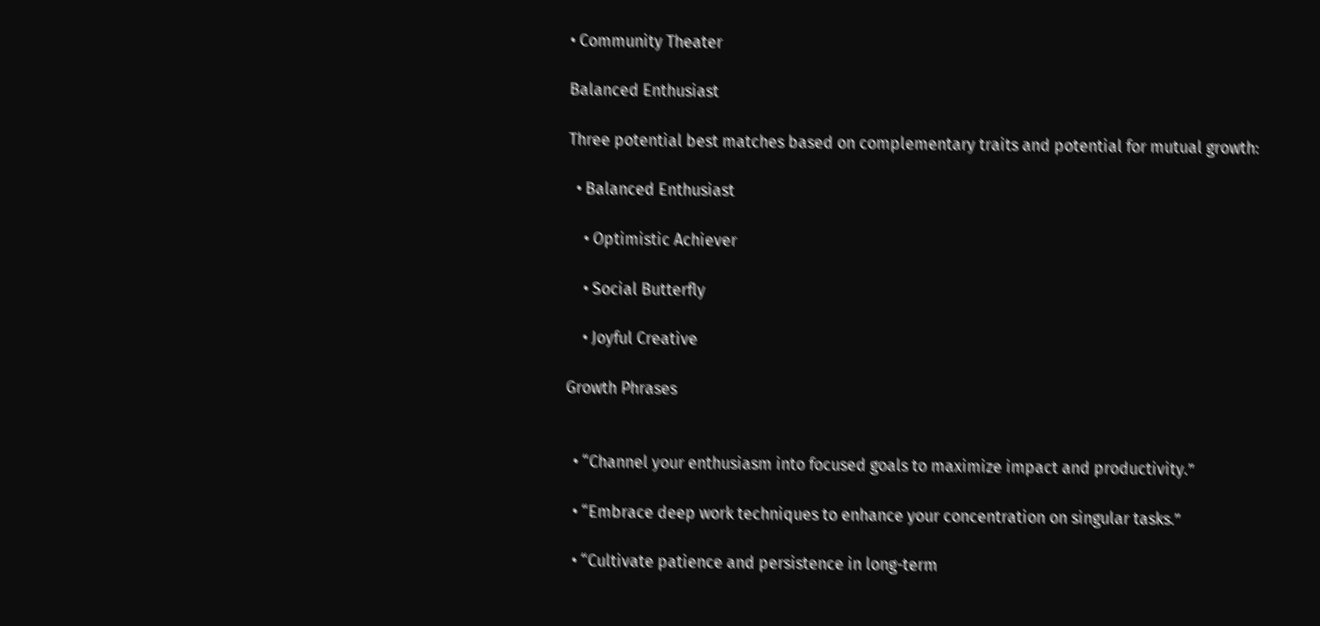• Community Theater

Balanced Enthusiast

Three potential best matches based on complementary traits and potential for mutual growth:

  • Balanced Enthusiast

    • Optimistic Achiever

    • Social Butterfly

    • Joyful Creative

Growth Phrases


  • “Channel your enthusiasm into focused goals to maximize impact and productivity.”

  • “Embrace deep work techniques to enhance your concentration on singular tasks.”

  • “Cultivate patience and persistence in long-term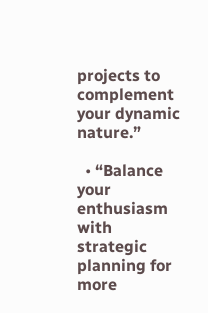projects to complement your dynamic nature.”

  • “Balance your enthusiasm with strategic planning for more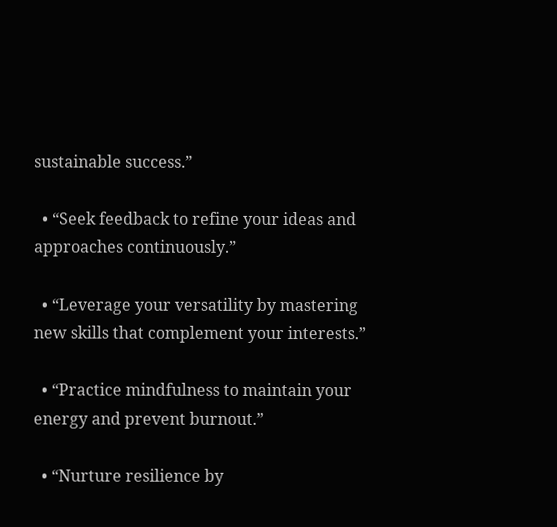sustainable success.”

  • “Seek feedback to refine your ideas and approaches continuously.”

  • “Leverage your versatility by mastering new skills that complement your interests.”

  • “Practice mindfulness to maintain your energy and prevent burnout.”

  • “Nurture resilience by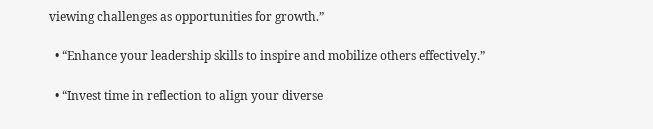viewing challenges as opportunities for growth.”

  • “Enhance your leadership skills to inspire and mobilize others effectively.”

  • “Invest time in reflection to align your diverse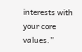interests with your core values.”